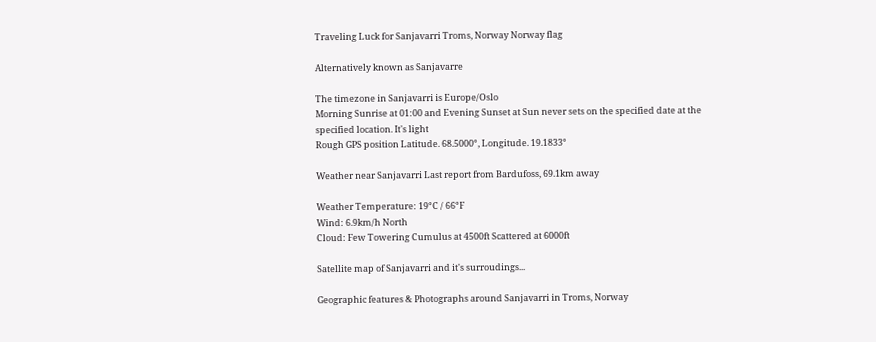Traveling Luck for Sanjavarri Troms, Norway Norway flag

Alternatively known as Sanjavarre

The timezone in Sanjavarri is Europe/Oslo
Morning Sunrise at 01:00 and Evening Sunset at Sun never sets on the specified date at the specified location. It's light
Rough GPS position Latitude. 68.5000°, Longitude. 19.1833°

Weather near Sanjavarri Last report from Bardufoss, 69.1km away

Weather Temperature: 19°C / 66°F
Wind: 6.9km/h North
Cloud: Few Towering Cumulus at 4500ft Scattered at 6000ft

Satellite map of Sanjavarri and it's surroudings...

Geographic features & Photographs around Sanjavarri in Troms, Norway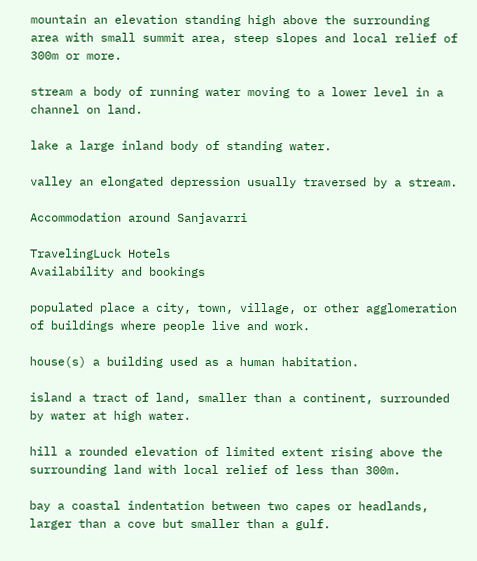mountain an elevation standing high above the surrounding area with small summit area, steep slopes and local relief of 300m or more.

stream a body of running water moving to a lower level in a channel on land.

lake a large inland body of standing water.

valley an elongated depression usually traversed by a stream.

Accommodation around Sanjavarri

TravelingLuck Hotels
Availability and bookings

populated place a city, town, village, or other agglomeration of buildings where people live and work.

house(s) a building used as a human habitation.

island a tract of land, smaller than a continent, surrounded by water at high water.

hill a rounded elevation of limited extent rising above the surrounding land with local relief of less than 300m.

bay a coastal indentation between two capes or headlands, larger than a cove but smaller than a gulf.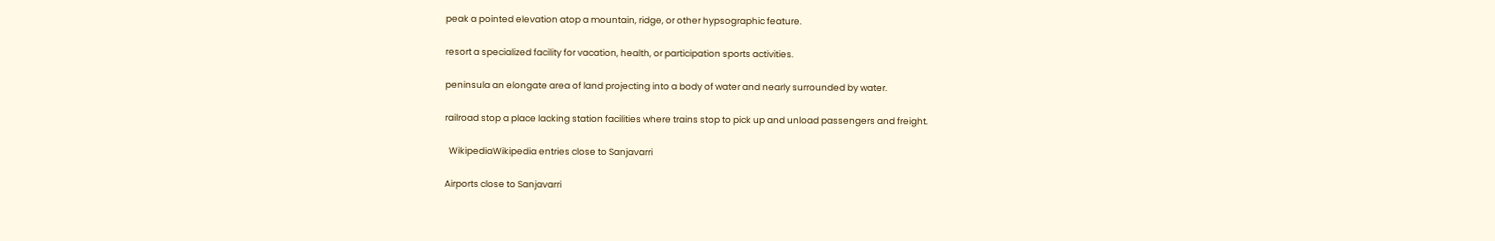peak a pointed elevation atop a mountain, ridge, or other hypsographic feature.

resort a specialized facility for vacation, health, or participation sports activities.

peninsula an elongate area of land projecting into a body of water and nearly surrounded by water.

railroad stop a place lacking station facilities where trains stop to pick up and unload passengers and freight.

  WikipediaWikipedia entries close to Sanjavarri

Airports close to Sanjavarri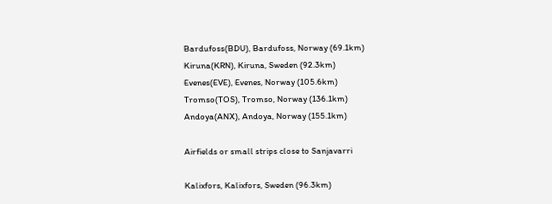Bardufoss(BDU), Bardufoss, Norway (69.1km)
Kiruna(KRN), Kiruna, Sweden (92.3km)
Evenes(EVE), Evenes, Norway (105.6km)
Tromso(TOS), Tromso, Norway (136.1km)
Andoya(ANX), Andoya, Norway (155.1km)

Airfields or small strips close to Sanjavarri

Kalixfors, Kalixfors, Sweden (96.3km)